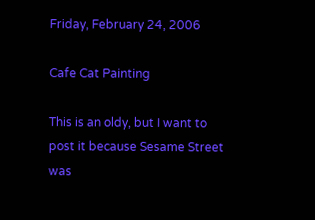Friday, February 24, 2006

Cafe Cat Painting

This is an oldy, but I want to post it because Sesame Street was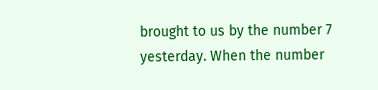brought to us by the number 7 yesterday. When the number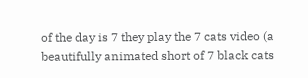of the day is 7 they play the 7 cats video (a beautifully animated short of 7 black cats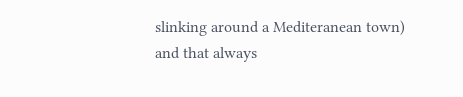slinking around a Mediteranean town) and that always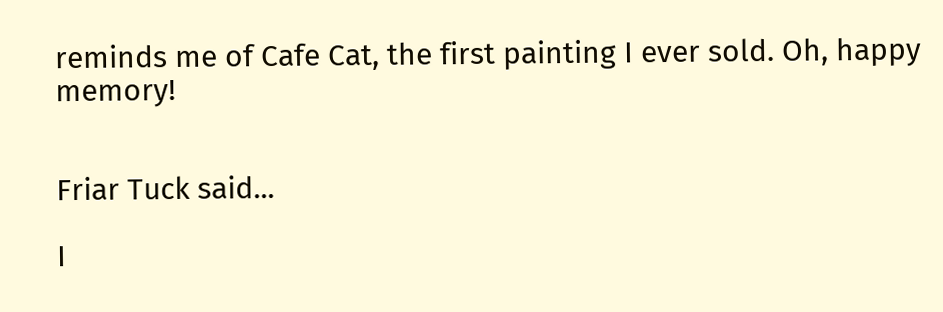reminds me of Cafe Cat, the first painting I ever sold. Oh, happy memory!


Friar Tuck said...

I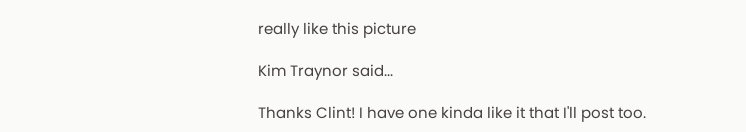really like this picture

Kim Traynor said...

Thanks Clint! I have one kinda like it that I'll post too.